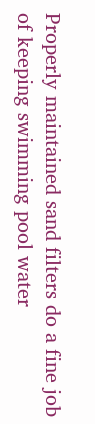Properly maintained sand filters do a fine job of keeping swimming pool water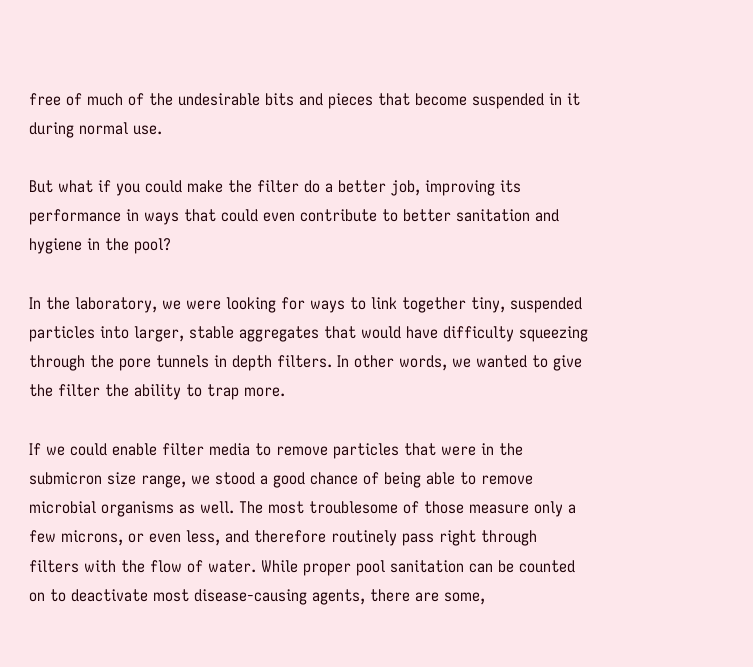free of much of the undesirable bits and pieces that become suspended in it during normal use.

But what if you could make the filter do a better job, improving its performance in ways that could even contribute to better sanitation and hygiene in the pool?

In the laboratory, we were looking for ways to link together tiny, suspended particles into larger, stable aggregates that would have difficulty squeezing through the pore tunnels in depth filters. In other words, we wanted to give the filter the ability to trap more.

If we could enable filter media to remove particles that were in the submicron size range, we stood a good chance of being able to remove microbial organisms as well. The most troublesome of those measure only a few microns, or even less, and therefore routinely pass right through filters with the flow of water. While proper pool sanitation can be counted on to deactivate most disease-causing agents, there are some,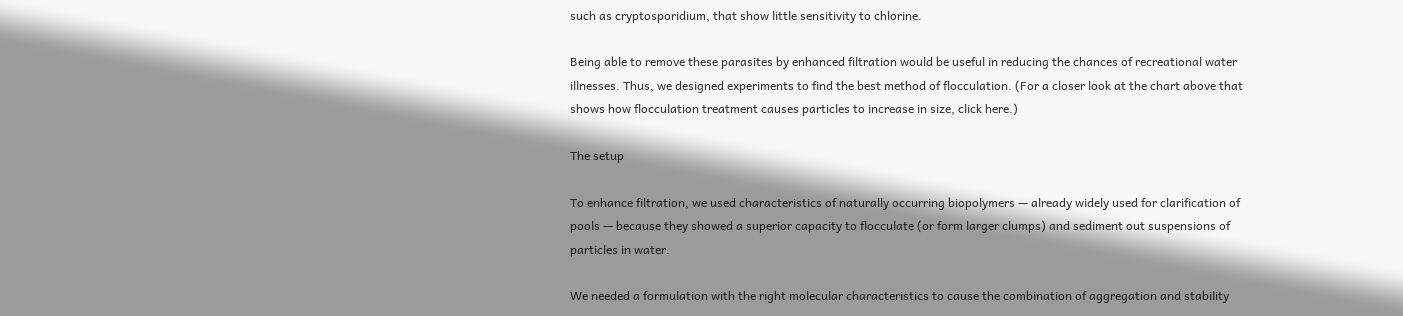such as cryptosporidium, that show little sensitivity to chlorine.

Being able to remove these parasites by enhanced filtration would be useful in reducing the chances of recreational water illnesses. Thus, we designed experiments to find the best method of flocculation. (For a closer look at the chart above that shows how flocculation treatment causes particles to increase in size, click here.)

The setup

To enhance filtration, we used characteristics of naturally occurring biopolymers — already widely used for clarification of pools — because they showed a superior capacity to flocculate (or form larger clumps) and sediment out suspensions of particles in water.

We needed a formulation with the right molecular characteristics to cause the combination of aggregation and stability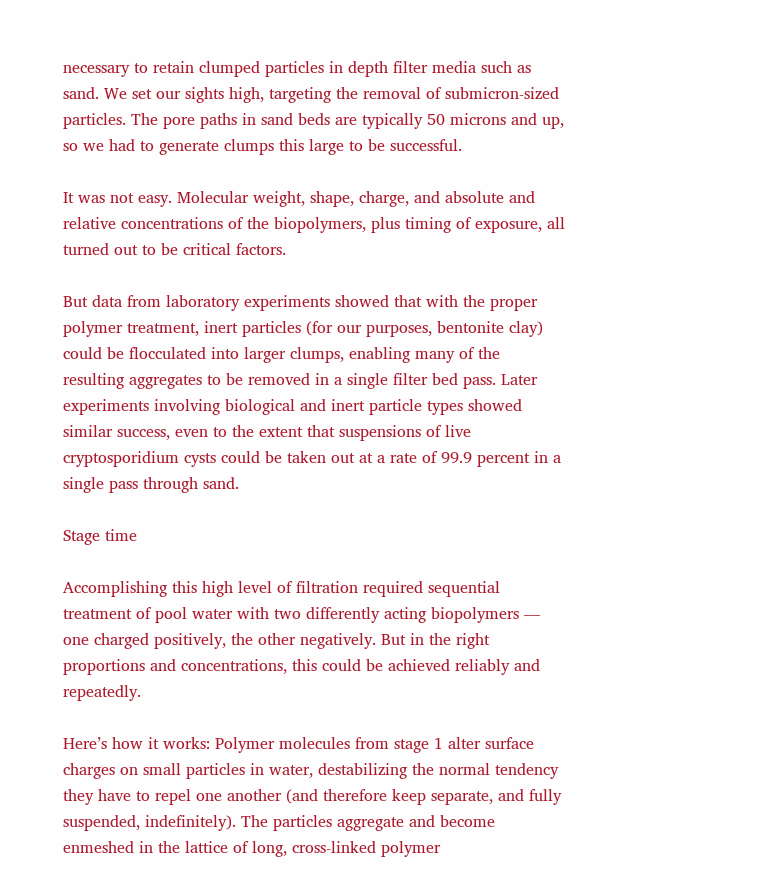necessary to retain clumped particles in depth filter media such as sand. We set our sights high, targeting the removal of submicron-sized particles. The pore paths in sand beds are typically 50 microns and up, so we had to generate clumps this large to be successful.

It was not easy. Molecular weight, shape, charge, and absolute and relative concentrations of the biopolymers, plus timing of exposure, all turned out to be critical factors.

But data from laboratory experiments showed that with the proper polymer treatment, inert particles (for our purposes, bentonite clay) could be flocculated into larger clumps, enabling many of the resulting aggregates to be removed in a single filter bed pass. Later experiments involving biological and inert particle types showed similar success, even to the extent that suspensions of live cryptosporidium cysts could be taken out at a rate of 99.9 percent in a single pass through sand.

Stage time

Accomplishing this high level of filtration required sequential treatment of pool water with two differently acting biopolymers — one charged positively, the other negatively. But in the right proportions and concentrations, this could be achieved reliably and repeatedly.

Here’s how it works: Polymer molecules from stage 1 alter surface charges on small particles in water, destabilizing the normal tendency they have to repel one another (and therefore keep separate, and fully suspended, indefinitely). The particles aggregate and become enmeshed in the lattice of long, cross-linked polymer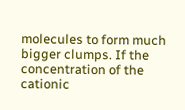molecules to form much bigger clumps. If the concentration of the cationic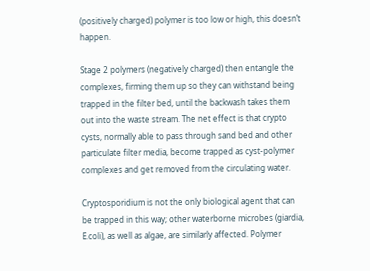(positively charged) polymer is too low or high, this doesn’t happen.

Stage 2 polymers (negatively charged) then entangle the complexes, firming them up so they can withstand being trapped in the filter bed, until the backwash takes them out into the waste stream. The net effect is that crypto cysts, normally able to pass through sand bed and other particulate filter media, become trapped as cyst-polymer complexes and get removed from the circulating water.

Cryptosporidium is not the only biological agent that can be trapped in this way; other waterborne microbes (giardia, E.coli), as well as algae, are similarly affected. Polymer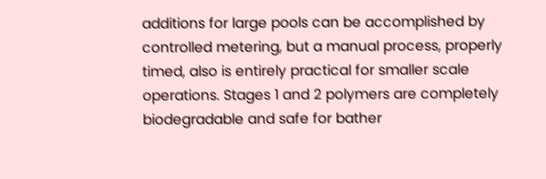additions for large pools can be accomplished by controlled metering, but a manual process, properly timed, also is entirely practical for smaller scale operations. Stages 1 and 2 polymers are completely biodegradable and safe for bather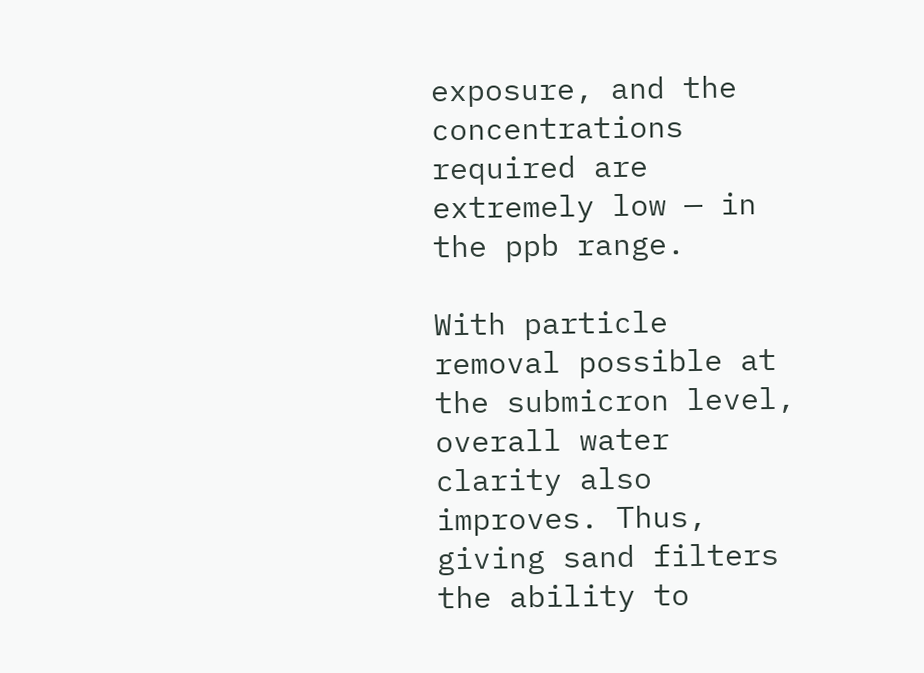exposure, and the concentrations required are extremely low — in the ppb range.

With particle removal possible at the submicron level, overall water clarity also improves. Thus, giving sand filters the ability to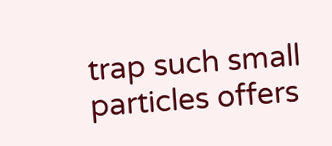trap such small particles offers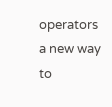operators a new way to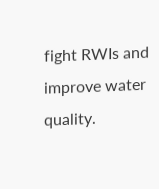fight RWIs and improve water quality.